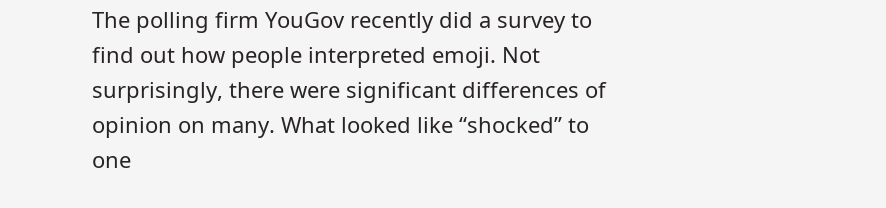The polling firm YouGov recently did a survey to find out how people interpreted emoji. Not surprisingly, there were significant differences of opinion on many. What looked like “shocked” to one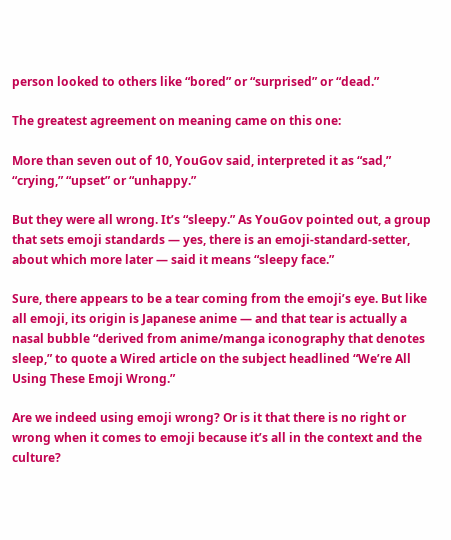person looked to others like “bored” or “surprised” or “dead.”

The greatest agreement on meaning came on this one:

More than seven out of 10, YouGov said, interpreted it as “sad,” “crying,” “upset” or “unhappy.”

But they were all wrong. It’s “sleepy.” As YouGov pointed out, a group that sets emoji standards — yes, there is an emoji-standard-setter, about which more later — said it means “sleepy face.”

Sure, there appears to be a tear coming from the emoji’s eye. But like all emoji, its origin is Japanese anime — and that tear is actually a nasal bubble “derived from anime/manga iconography that denotes sleep,” to quote a Wired article on the subject headlined “We’re All Using These Emoji Wrong.”

Are we indeed using emoji wrong? Or is it that there is no right or wrong when it comes to emoji because it’s all in the context and the culture?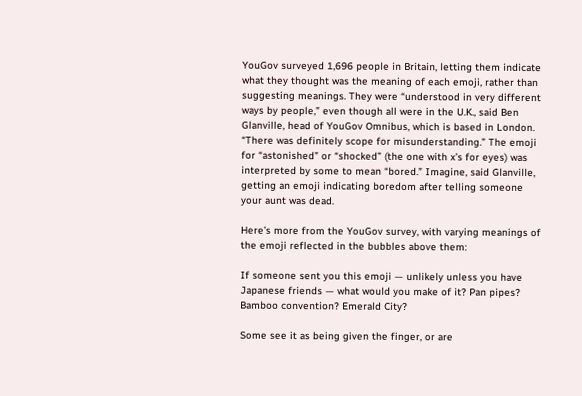YouGov surveyed 1,696 people in Britain, letting them indicate what they thought was the meaning of each emoji, rather than suggesting meanings. They were “understood in very different ways by people,” even though all were in the U.K., said Ben Glanville, head of YouGov Omnibus, which is based in London. “There was definitely scope for misunderstanding.” The emoji for “astonished” or “shocked” (the one with x’s for eyes) was interpreted by some to mean “bored.” Imagine, said Glanville, getting an emoji indicating boredom after telling someone your aunt was dead.

Here’s more from the YouGov survey, with varying meanings of the emoji reflected in the bubbles above them:

If someone sent you this emoji — unlikely unless you have Japanese friends — what would you make of it? Pan pipes? Bamboo convention? Emerald City?

Some see it as being given the finger, or are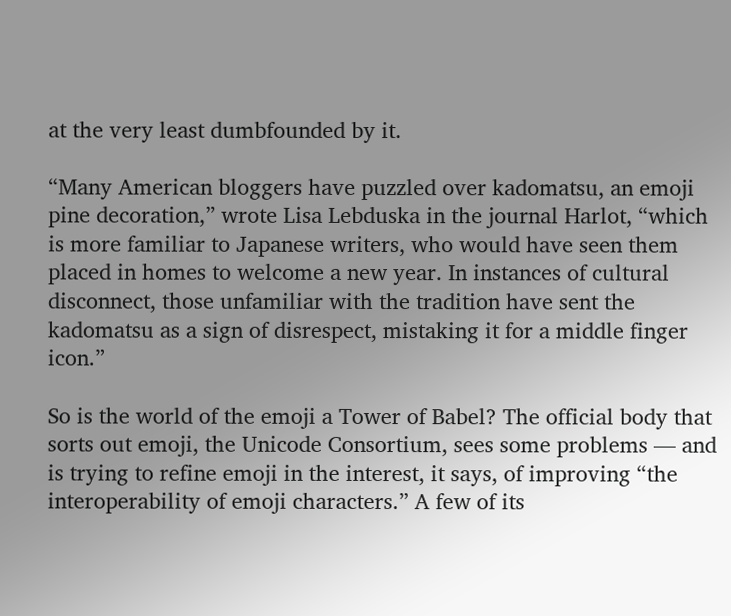at the very least dumbfounded by it.

“Many American bloggers have puzzled over kadomatsu, an emoji pine decoration,” wrote Lisa Lebduska in the journal Harlot, “which is more familiar to Japanese writers, who would have seen them placed in homes to welcome a new year. In instances of cultural disconnect, those unfamiliar with the tradition have sent the kadomatsu as a sign of disrespect, mistaking it for a middle finger icon.”

So is the world of the emoji a Tower of Babel? The official body that sorts out emoji, the Unicode Consortium, sees some problems — and is trying to refine emoji in the interest, it says, of improving “the interoperability of emoji characters.” A few of its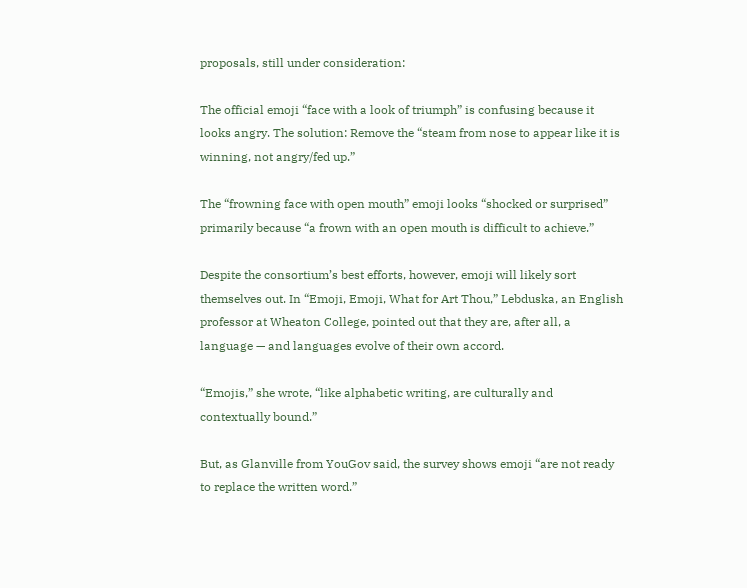proposals, still under consideration:

The official emoji “face with a look of triumph” is confusing because it looks angry. The solution: Remove the “steam from nose to appear like it is winning, not angry/fed up.”

The “frowning face with open mouth” emoji looks “shocked or surprised” primarily because “a frown with an open mouth is difficult to achieve.”

Despite the consortium’s best efforts, however, emoji will likely sort themselves out. In “Emoji, Emoji, What for Art Thou,” Lebduska, an English professor at Wheaton College, pointed out that they are, after all, a language — and languages evolve of their own accord.

“Emojis,” she wrote, “like alphabetic writing, are culturally and contextually bound.”

But, as Glanville from YouGov said, the survey shows emoji “are not ready to replace the written word.”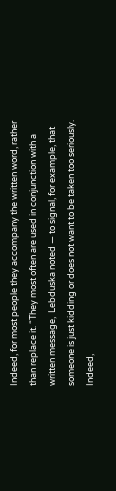Indeed, for most people they accompany the written word, rather than replace it. “They most often are used in conjunction with a written message,  Lebduska noted — to signal, for example, that someone is just kidding or does not want to be taken too seriously. Indeed,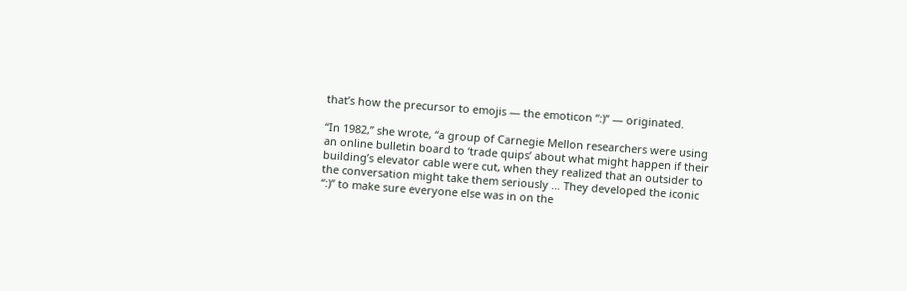that’s how the precursor to emojis — the emoticon “:)” — originated.

“In 1982,” she wrote, “a group of Carnegie Mellon researchers were using an online bulletin board to ‘trade quips’ about what might happen if their building’s elevator cable were cut, when they realized that an outsider to the conversation might take them seriously … They developed the iconic “:)” to make sure everyone else was in on the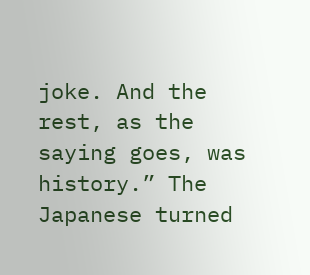joke. And the rest, as the saying goes, was history.” The Japanese turned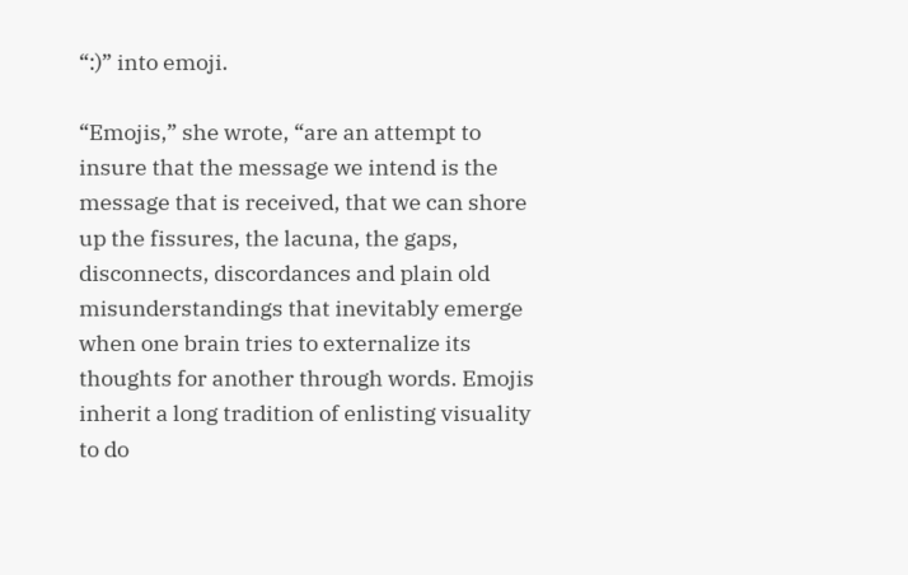“:)” into emoji.

“Emojis,” she wrote, “are an attempt to insure that the message we intend is the message that is received, that we can shore up the fissures, the lacuna, the gaps, disconnects, discordances and plain old misunderstandings that inevitably emerge when one brain tries to externalize its thoughts for another through words. Emojis inherit a long tradition of enlisting visuality to do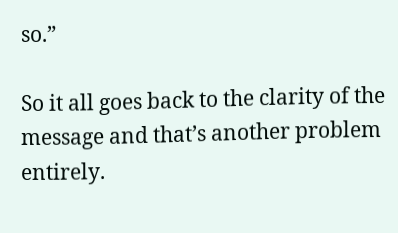so.”

So it all goes back to the clarity of the message and that’s another problem entirely.